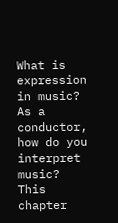What is expression in music? As a conductor, how do you interpret music? This chapter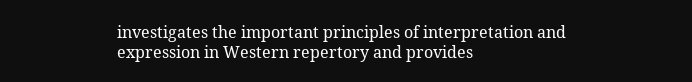investigates the important principles of interpretation and expression in Western repertory and provides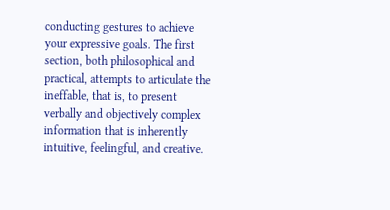conducting gestures to achieve your expressive goals. The first section, both philosophical and practical, attempts to articulate the ineffable, that is, to present verbally and objectively complex information that is inherently intuitive, feelingful, and creative.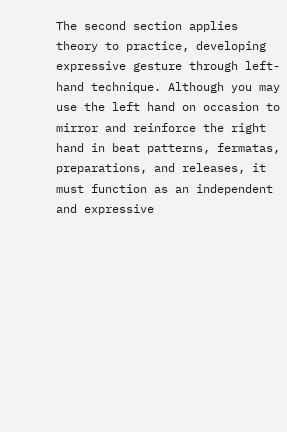The second section applies theory to practice, developing expressive gesture through left-hand technique. Although you may use the left hand on occasion to mirror and reinforce the right hand in beat patterns, fermatas, preparations, and releases, it must function as an independent and expressive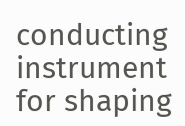conducting instrument for shaping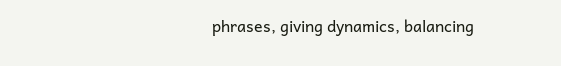phrases, giving dynamics, balancing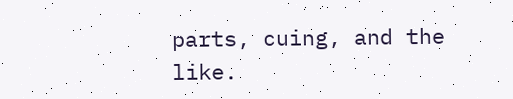parts, cuing, and the like.